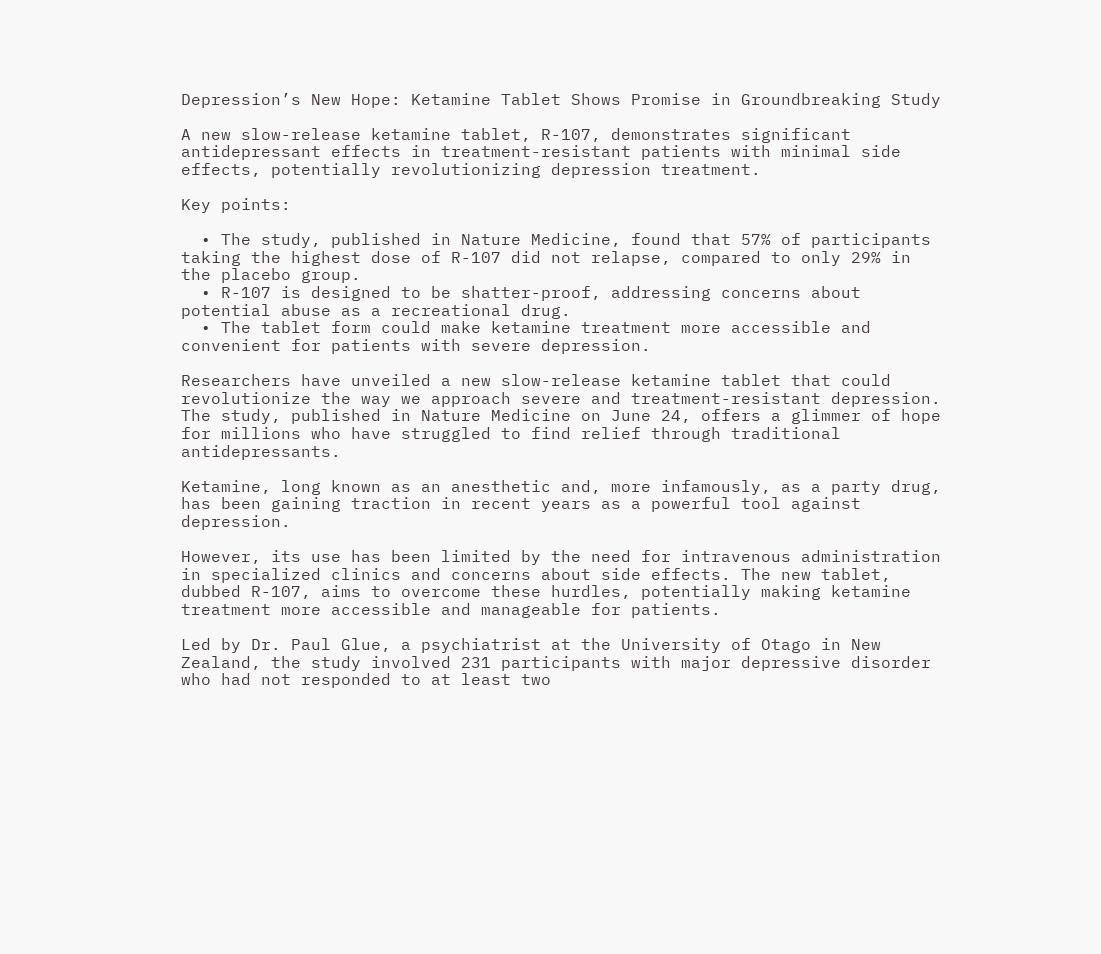Depression’s New Hope: Ketamine Tablet Shows Promise in Groundbreaking Study

A new slow-release ketamine tablet, R-107, demonstrates significant antidepressant effects in treatment-resistant patients with minimal side effects, potentially revolutionizing depression treatment.

Key points:

  • The study, published in Nature Medicine, found that 57% of participants taking the highest dose of R-107 did not relapse, compared to only 29% in the placebo group.
  • R-107 is designed to be shatter-proof, addressing concerns about potential abuse as a recreational drug.
  • The tablet form could make ketamine treatment more accessible and convenient for patients with severe depression.

Researchers have unveiled a new slow-release ketamine tablet that could revolutionize the way we approach severe and treatment-resistant depression. The study, published in Nature Medicine on June 24, offers a glimmer of hope for millions who have struggled to find relief through traditional antidepressants.

Ketamine, long known as an anesthetic and, more infamously, as a party drug, has been gaining traction in recent years as a powerful tool against depression.

However, its use has been limited by the need for intravenous administration in specialized clinics and concerns about side effects. The new tablet, dubbed R-107, aims to overcome these hurdles, potentially making ketamine treatment more accessible and manageable for patients.

Led by Dr. Paul Glue, a psychiatrist at the University of Otago in New Zealand, the study involved 231 participants with major depressive disorder who had not responded to at least two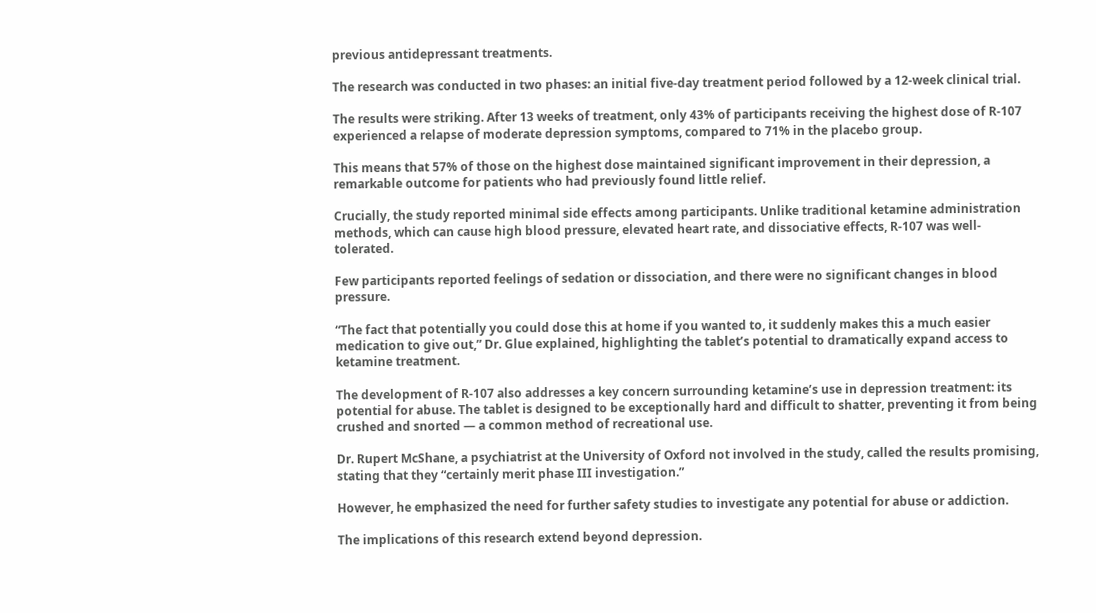previous antidepressant treatments.

The research was conducted in two phases: an initial five-day treatment period followed by a 12-week clinical trial.

The results were striking. After 13 weeks of treatment, only 43% of participants receiving the highest dose of R-107 experienced a relapse of moderate depression symptoms, compared to 71% in the placebo group.

This means that 57% of those on the highest dose maintained significant improvement in their depression, a remarkable outcome for patients who had previously found little relief.

Crucially, the study reported minimal side effects among participants. Unlike traditional ketamine administration methods, which can cause high blood pressure, elevated heart rate, and dissociative effects, R-107 was well-tolerated.

Few participants reported feelings of sedation or dissociation, and there were no significant changes in blood pressure.

“The fact that potentially you could dose this at home if you wanted to, it suddenly makes this a much easier medication to give out,” Dr. Glue explained, highlighting the tablet’s potential to dramatically expand access to ketamine treatment.

The development of R-107 also addresses a key concern surrounding ketamine’s use in depression treatment: its potential for abuse. The tablet is designed to be exceptionally hard and difficult to shatter, preventing it from being crushed and snorted — a common method of recreational use.

Dr. Rupert McShane, a psychiatrist at the University of Oxford not involved in the study, called the results promising, stating that they “certainly merit phase III investigation.”

However, he emphasized the need for further safety studies to investigate any potential for abuse or addiction.

The implications of this research extend beyond depression.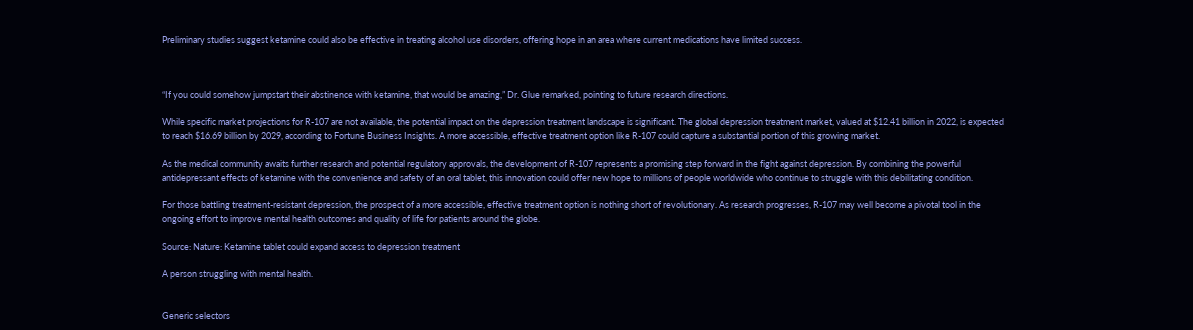Preliminary studies suggest ketamine could also be effective in treating alcohol use disorders, offering hope in an area where current medications have limited success.



“If you could somehow jumpstart their abstinence with ketamine, that would be amazing,” Dr. Glue remarked, pointing to future research directions.

While specific market projections for R-107 are not available, the potential impact on the depression treatment landscape is significant. The global depression treatment market, valued at $12.41 billion in 2022, is expected to reach $16.69 billion by 2029, according to Fortune Business Insights. A more accessible, effective treatment option like R-107 could capture a substantial portion of this growing market.

As the medical community awaits further research and potential regulatory approvals, the development of R-107 represents a promising step forward in the fight against depression. By combining the powerful antidepressant effects of ketamine with the convenience and safety of an oral tablet, this innovation could offer new hope to millions of people worldwide who continue to struggle with this debilitating condition.

For those battling treatment-resistant depression, the prospect of a more accessible, effective treatment option is nothing short of revolutionary. As research progresses, R-107 may well become a pivotal tool in the ongoing effort to improve mental health outcomes and quality of life for patients around the globe.

Source: Nature: Ketamine tablet could expand access to depression treatment

A person struggling with mental health.


Generic selectors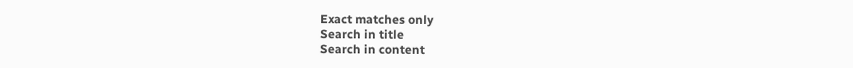Exact matches only
Search in title
Search in content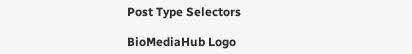Post Type Selectors

BioMediaHub Logo